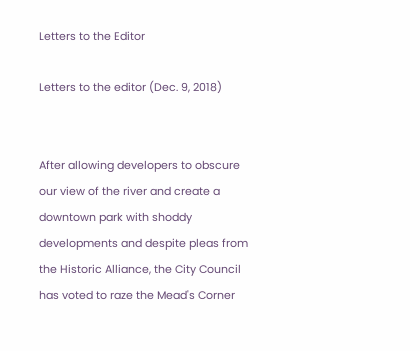Letters to the Editor

Letters to the editor (Dec. 9, 2018)


After allowing developers to obscure our view of the river and create a downtown park with shoddy developments and despite pleas from the Historic Alliance, the City Council has voted to raze the Mead's Corner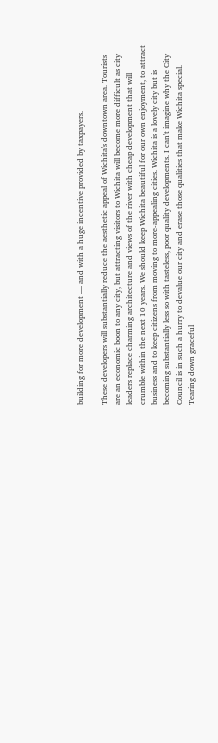building for more development — and with a huge incentive provided by taxpayers.

These developers will substantially reduce the aesthetic appeal of Wichita's downtown area. Tourists are an economic boon to any city, but attracting visitors to Wichita will become more difficult as city leaders replace charming architecture and views of the river with cheap development that will crumble within the next 10 years. We should keep Wichita beautiful for our own enjoyment, to attract business and to keep citizens from moving to more-appealing cities. Wichita is a lovely city but is becoming substantially less so with tasteless, poor quality developments. I can't imagine why the City Council is in such a hurry to devalue our city and erase those qualities that make Wichita special. Tearing down graceful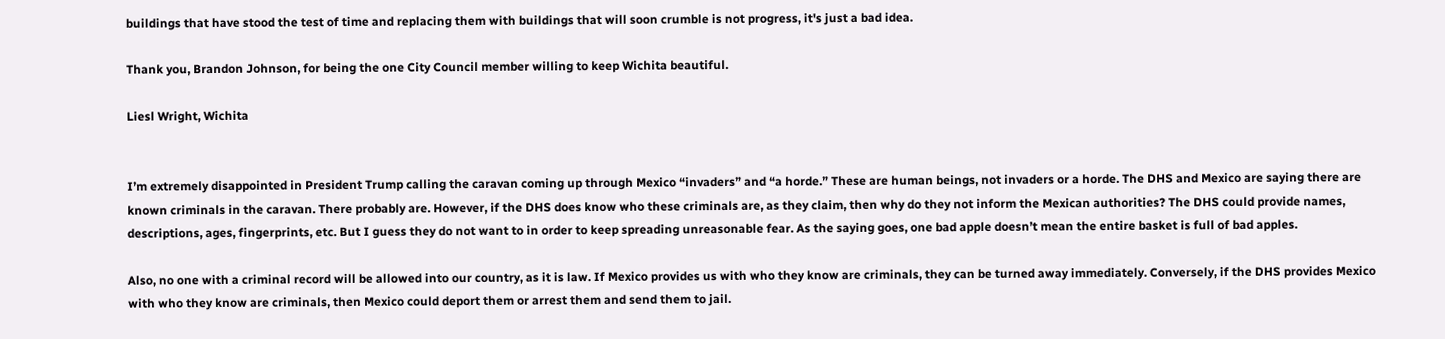buildings that have stood the test of time and replacing them with buildings that will soon crumble is not progress, it's just a bad idea.

Thank you, Brandon Johnson, for being the one City Council member willing to keep Wichita beautiful.

Liesl Wright, Wichita


I’m extremely disappointed in President Trump calling the caravan coming up through Mexico “invaders” and “a horde.” These are human beings, not invaders or a horde. The DHS and Mexico are saying there are known criminals in the caravan. There probably are. However, if the DHS does know who these criminals are, as they claim, then why do they not inform the Mexican authorities? The DHS could provide names, descriptions, ages, fingerprints, etc. But I guess they do not want to in order to keep spreading unreasonable fear. As the saying goes, one bad apple doesn’t mean the entire basket is full of bad apples.

Also, no one with a criminal record will be allowed into our country, as it is law. If Mexico provides us with who they know are criminals, they can be turned away immediately. Conversely, if the DHS provides Mexico with who they know are criminals, then Mexico could deport them or arrest them and send them to jail.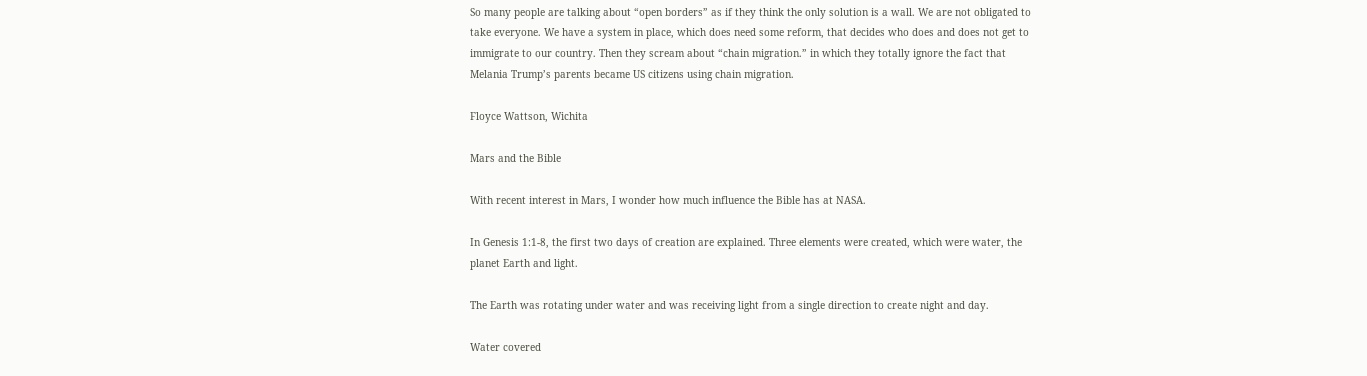So many people are talking about “open borders” as if they think the only solution is a wall. We are not obligated to take everyone. We have a system in place, which does need some reform, that decides who does and does not get to immigrate to our country. Then they scream about “chain migration.” in which they totally ignore the fact that Melania Trump’s parents became US citizens using chain migration.

Floyce Wattson, Wichita

Mars and the Bible

With recent interest in Mars, I wonder how much influence the Bible has at NASA.

In Genesis 1:1-8, the first two days of creation are explained. Three elements were created, which were water, the planet Earth and light.

The Earth was rotating under water and was receiving light from a single direction to create night and day.

Water covered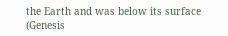the Earth and was below its surface (Genesis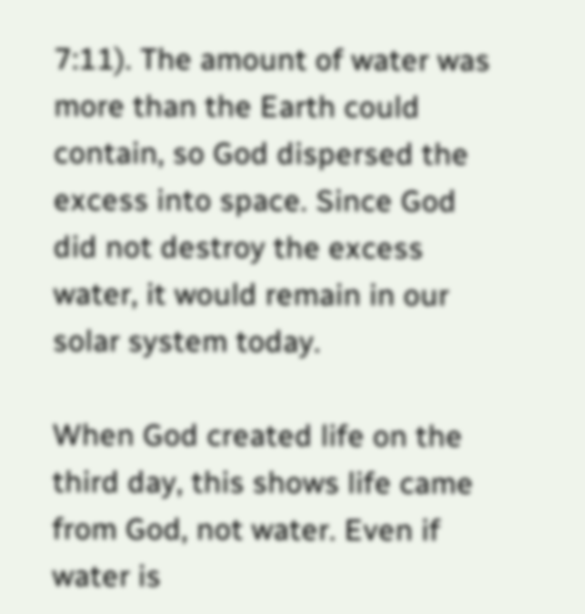7:11). The amount of water was more than the Earth could contain, so God dispersed the excess into space. Since God did not destroy the excess water, it would remain in our solar system today.

When God created life on the third day, this shows life came from God, not water. Even if water is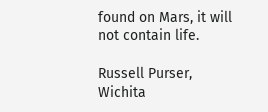found on Mars, it will not contain life.

Russell Purser, Wichita